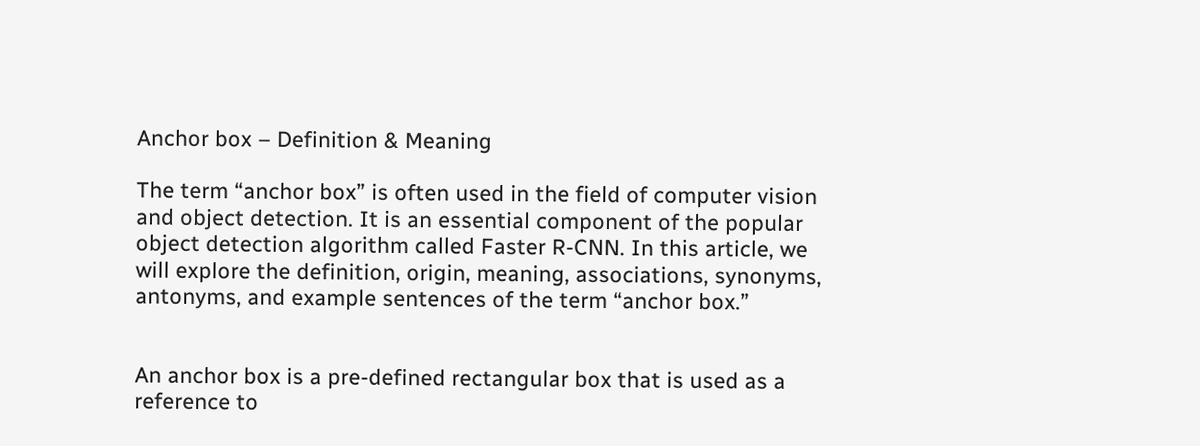Anchor box – Definition & Meaning

The term “anchor box” is often used in the field of computer vision and object detection. It is an essential component of the popular object detection algorithm called Faster R-CNN. In this article, we will explore the definition, origin, meaning, associations, synonyms, antonyms, and example sentences of the term “anchor box.”


An anchor box is a pre-defined rectangular box that is used as a reference to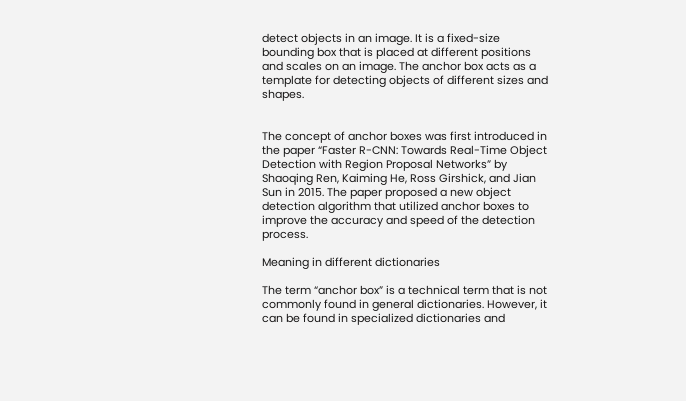detect objects in an image. It is a fixed-size bounding box that is placed at different positions and scales on an image. The anchor box acts as a template for detecting objects of different sizes and shapes.


The concept of anchor boxes was first introduced in the paper “Faster R-CNN: Towards Real-Time Object Detection with Region Proposal Networks” by Shaoqing Ren, Kaiming He, Ross Girshick, and Jian Sun in 2015. The paper proposed a new object detection algorithm that utilized anchor boxes to improve the accuracy and speed of the detection process.

Meaning in different dictionaries

The term “anchor box” is a technical term that is not commonly found in general dictionaries. However, it can be found in specialized dictionaries and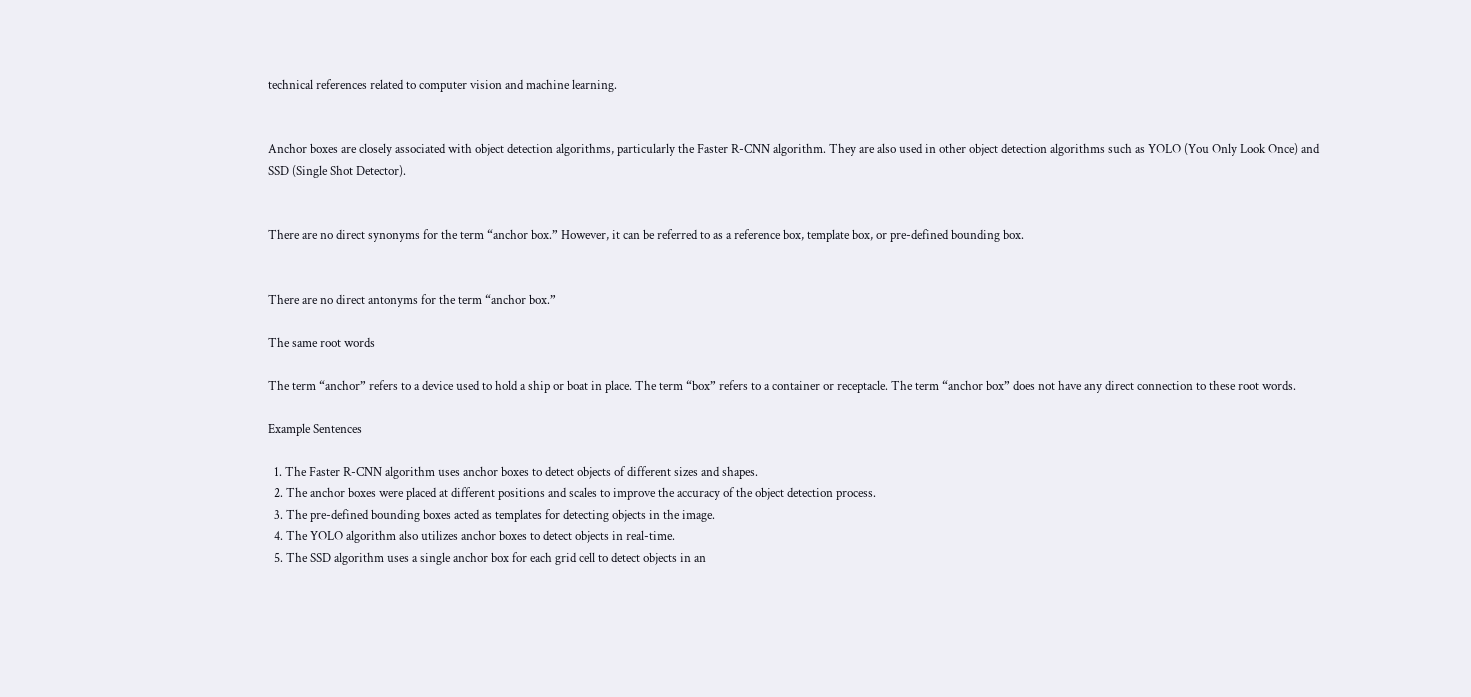technical references related to computer vision and machine learning.


Anchor boxes are closely associated with object detection algorithms, particularly the Faster R-CNN algorithm. They are also used in other object detection algorithms such as YOLO (You Only Look Once) and SSD (Single Shot Detector).


There are no direct synonyms for the term “anchor box.” However, it can be referred to as a reference box, template box, or pre-defined bounding box.


There are no direct antonyms for the term “anchor box.”

The same root words

The term “anchor” refers to a device used to hold a ship or boat in place. The term “box” refers to a container or receptacle. The term “anchor box” does not have any direct connection to these root words.

Example Sentences

  1. The Faster R-CNN algorithm uses anchor boxes to detect objects of different sizes and shapes.
  2. The anchor boxes were placed at different positions and scales to improve the accuracy of the object detection process.
  3. The pre-defined bounding boxes acted as templates for detecting objects in the image.
  4. The YOLO algorithm also utilizes anchor boxes to detect objects in real-time.
  5. The SSD algorithm uses a single anchor box for each grid cell to detect objects in an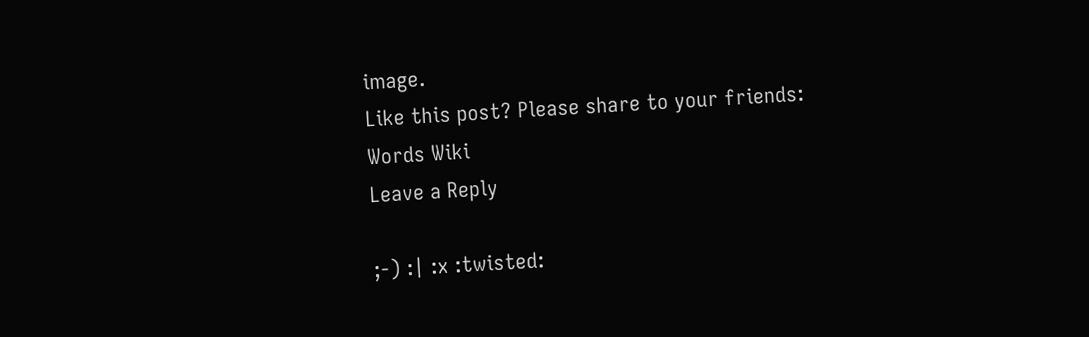image.
Like this post? Please share to your friends:
Words Wiki
Leave a Reply

;-) :| :x :twisted: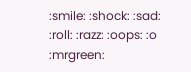:smile: :shock: :sad: :roll: :razz: :oops: :o :mrgreen: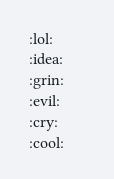:lol: :idea: :grin: :evil: :cry: :cool: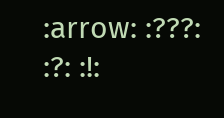:arrow: :???: :?: :!: